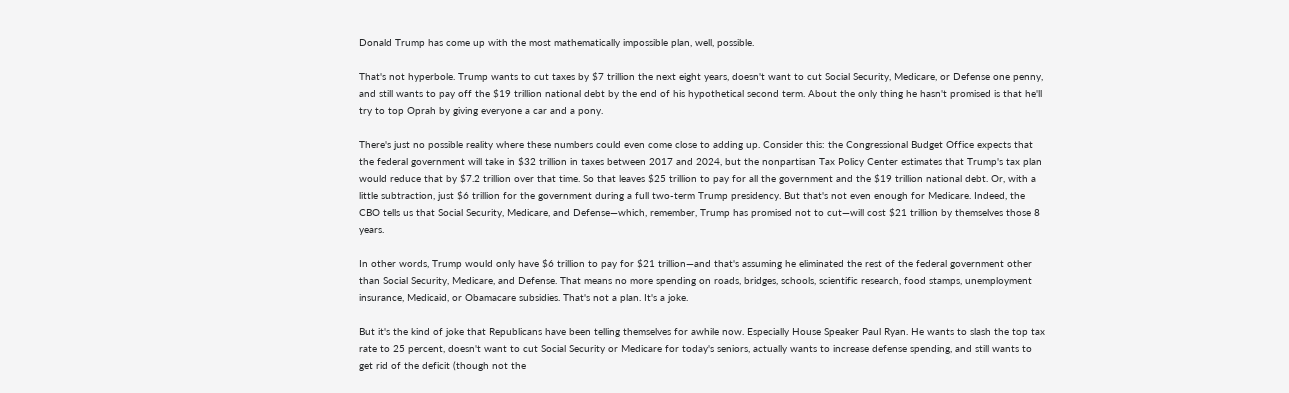Donald Trump has come up with the most mathematically impossible plan, well, possible.

That's not hyperbole. Trump wants to cut taxes by $7 trillion the next eight years, doesn't want to cut Social Security, Medicare, or Defense one penny, and still wants to pay off the $19 trillion national debt by the end of his hypothetical second term. About the only thing he hasn't promised is that he'll try to top Oprah by giving everyone a car and a pony.

There's just no possible reality where these numbers could even come close to adding up. Consider this: the Congressional Budget Office expects that the federal government will take in $32 trillion in taxes between 2017 and 2024, but the nonpartisan Tax Policy Center estimates that Trump's tax plan would reduce that by $7.2 trillion over that time. So that leaves $25 trillion to pay for all the government and the $19 trillion national debt. Or, with a little subtraction, just $6 trillion for the government during a full two-term Trump presidency. But that's not even enough for Medicare. Indeed, the CBO tells us that Social Security, Medicare, and Defense—which, remember, Trump has promised not to cut—will cost $21 trillion by themselves those 8 years.

In other words, Trump would only have $6 trillion to pay for $21 trillion—and that's assuming he eliminated the rest of the federal government other than Social Security, Medicare, and Defense. That means no more spending on roads, bridges, schools, scientific research, food stamps, unemployment insurance, Medicaid, or Obamacare subsidies. That's not a plan. It's a joke.

But it's the kind of joke that Republicans have been telling themselves for awhile now. Especially House Speaker Paul Ryan. He wants to slash the top tax rate to 25 percent, doesn't want to cut Social Security or Medicare for today's seniors, actually wants to increase defense spending, and still wants to get rid of the deficit (though not the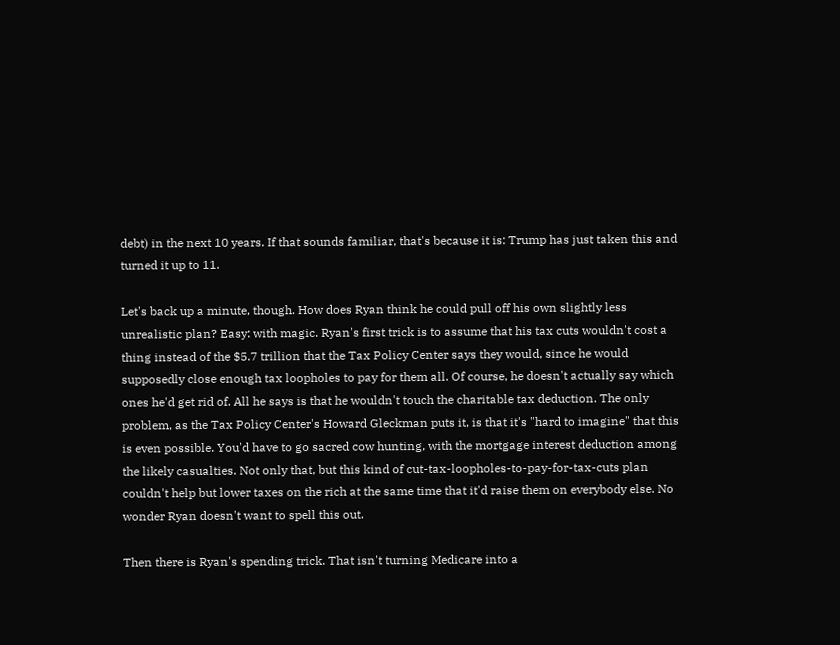debt) in the next 10 years. If that sounds familiar, that's because it is: Trump has just taken this and turned it up to 11.

Let's back up a minute, though. How does Ryan think he could pull off his own slightly less unrealistic plan? Easy: with magic. Ryan's first trick is to assume that his tax cuts wouldn't cost a thing instead of the $5.7 trillion that the Tax Policy Center says they would, since he would supposedly close enough tax loopholes to pay for them all. Of course, he doesn't actually say which ones he'd get rid of. All he says is that he wouldn't touch the charitable tax deduction. The only problem, as the Tax Policy Center's Howard Gleckman puts it, is that it's "hard to imagine" that this is even possible. You'd have to go sacred cow hunting, with the mortgage interest deduction among the likely casualties. Not only that, but this kind of cut-tax-loopholes-to-pay-for-tax-cuts plan couldn't help but lower taxes on the rich at the same time that it'd raise them on everybody else. No wonder Ryan doesn't want to spell this out.

Then there is Ryan's spending trick. That isn't turning Medicare into a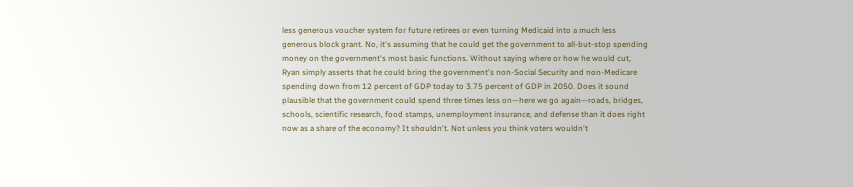less generous voucher system for future retirees or even turning Medicaid into a much less generous block grant. No, it's assuming that he could get the government to all-but-stop spending money on the government's most basic functions. Without saying where or how he would cut, Ryan simply asserts that he could bring the government's non-Social Security and non-Medicare spending down from 12 percent of GDP today to 3.75 percent of GDP in 2050. Does it sound plausible that the government could spend three times less on—here we go again—roads, bridges, schools, scientific research, food stamps, unemployment insurance, and defense than it does right now as a share of the economy? It shouldn't. Not unless you think voters wouldn't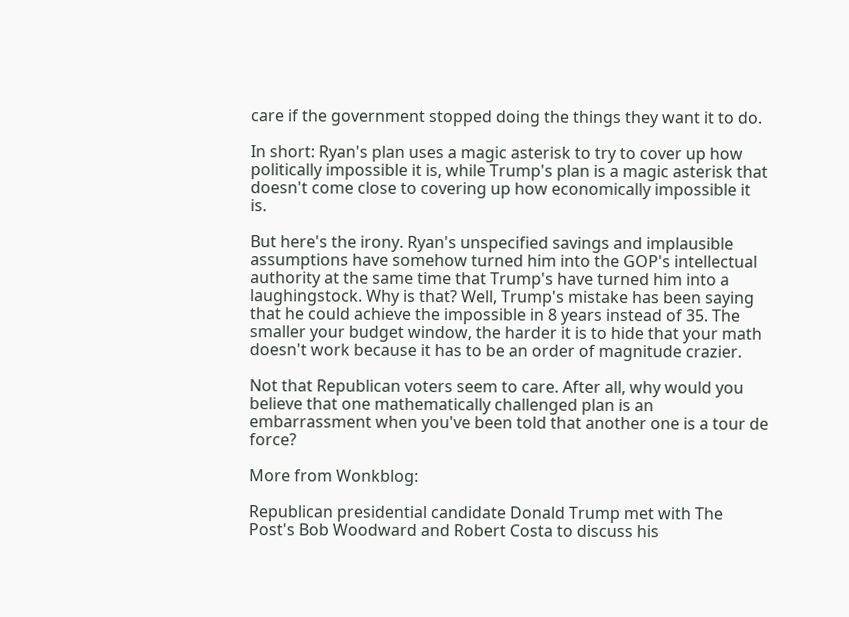care if the government stopped doing the things they want it to do.

In short: Ryan's plan uses a magic asterisk to try to cover up how politically impossible it is, while Trump's plan is a magic asterisk that doesn't come close to covering up how economically impossible it is.

But here's the irony. Ryan's unspecified savings and implausible assumptions have somehow turned him into the GOP's intellectual authority at the same time that Trump's have turned him into a laughingstock. Why is that? Well, Trump's mistake has been saying that he could achieve the impossible in 8 years instead of 35. The smaller your budget window, the harder it is to hide that your math doesn't work because it has to be an order of magnitude crazier.

Not that Republican voters seem to care. After all, why would you believe that one mathematically challenged plan is an embarrassment when you've been told that another one is a tour de force?

More from Wonkblog:

Republican presidential candidate Donald Trump met with The Post's Bob Woodward and Robert Costa to discuss his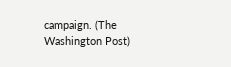campaign. (The Washington Post)